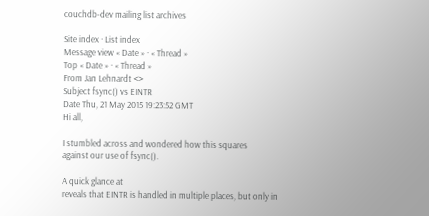couchdb-dev mailing list archives

Site index · List index
Message view « Date » · « Thread »
Top « Date » · « Thread »
From Jan Lehnardt <>
Subject fsync() vs EINTR
Date Thu, 21 May 2015 19:23:52 GMT
Hi all,

I stumbled across and wondered how this squares
against our use of fsync().

A quick glance at
reveals that EINTR is handled in multiple places, but only in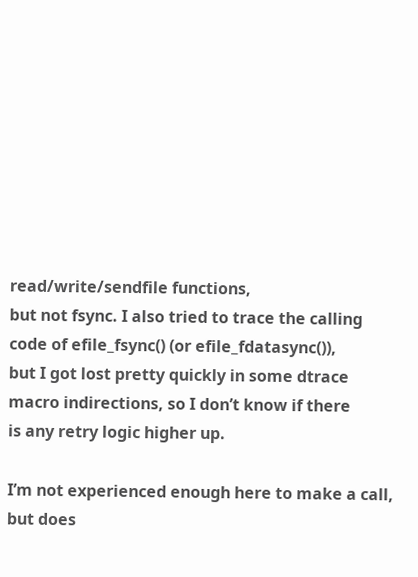read/write/sendfile functions,
but not fsync. I also tried to trace the calling code of efile_fsync() (or efile_fdatasync()),
but I got lost pretty quickly in some dtrace macro indirections, so I don’t know if there
is any retry logic higher up.

I’m not experienced enough here to make a call, but does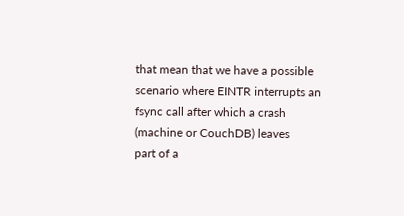that mean that we have a possible
scenario where EINTR interrupts an fsync call after which a crash (machine or CouchDB) leaves
part of a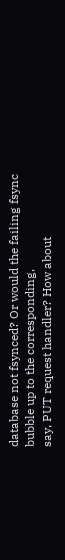database not fsynced? Or would the failing fsync bubble up to the corresponding,
say, PUT request handler? How about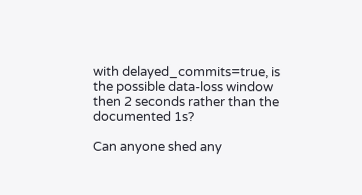with delayed_commits=true, is the possible data-loss window
then 2 seconds rather than the documented 1s?

Can anyone shed any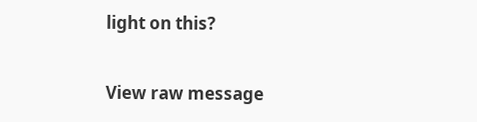light on this?


View raw message